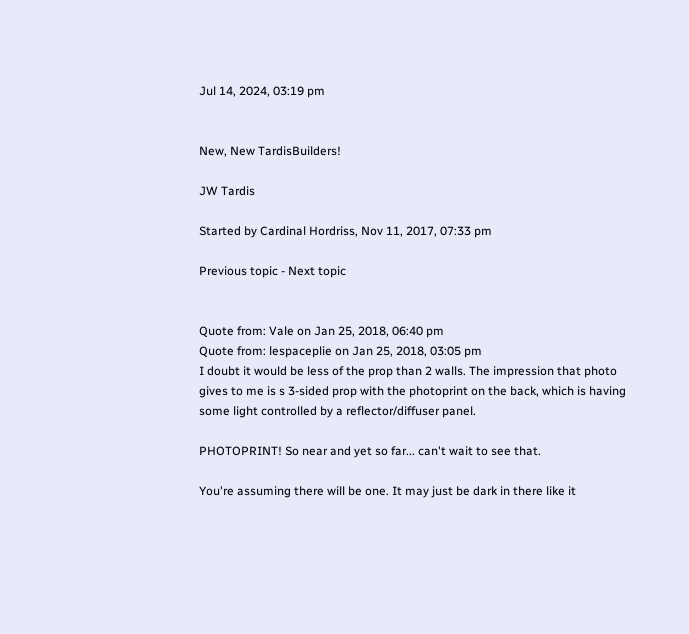Jul 14, 2024, 03:19 pm


New, New TardisBuilders!

JW Tardis

Started by Cardinal Hordriss, Nov 11, 2017, 07:33 pm

Previous topic - Next topic


Quote from: Vale on Jan 25, 2018, 06:40 pm
Quote from: lespaceplie on Jan 25, 2018, 03:05 pm
I doubt it would be less of the prop than 2 walls. The impression that photo gives to me is s 3-sided prop with the photoprint on the back, which is having some light controlled by a reflector/diffuser panel.

PHOTOPRINT! So near and yet so far... can't wait to see that.

You're assuming there will be one. It may just be dark in there like it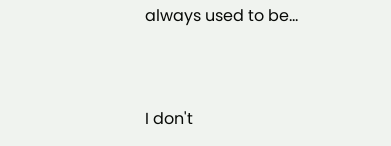always used to be...


I don't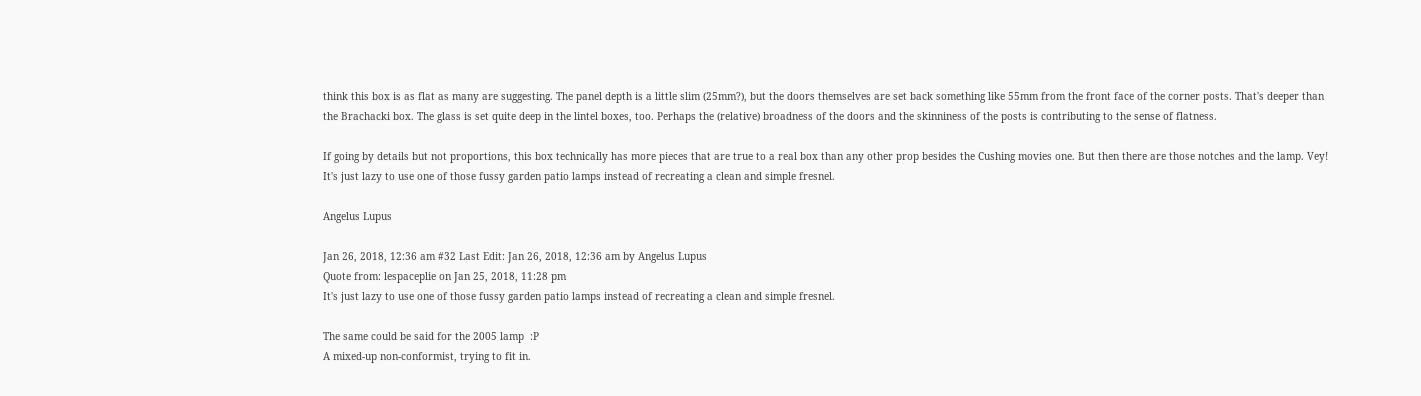think this box is as flat as many are suggesting. The panel depth is a little slim (25mm?), but the doors themselves are set back something like 55mm from the front face of the corner posts. That's deeper than the Brachacki box. The glass is set quite deep in the lintel boxes, too. Perhaps the (relative) broadness of the doors and the skinniness of the posts is contributing to the sense of flatness.

If going by details but not proportions, this box technically has more pieces that are true to a real box than any other prop besides the Cushing movies one. But then there are those notches and the lamp. Vey! It's just lazy to use one of those fussy garden patio lamps instead of recreating a clean and simple fresnel.

Angelus Lupus

Jan 26, 2018, 12:36 am #32 Last Edit: Jan 26, 2018, 12:36 am by Angelus Lupus
Quote from: lespaceplie on Jan 25, 2018, 11:28 pm
It's just lazy to use one of those fussy garden patio lamps instead of recreating a clean and simple fresnel.

The same could be said for the 2005 lamp  :P
A mixed-up non-conformist, trying to fit in.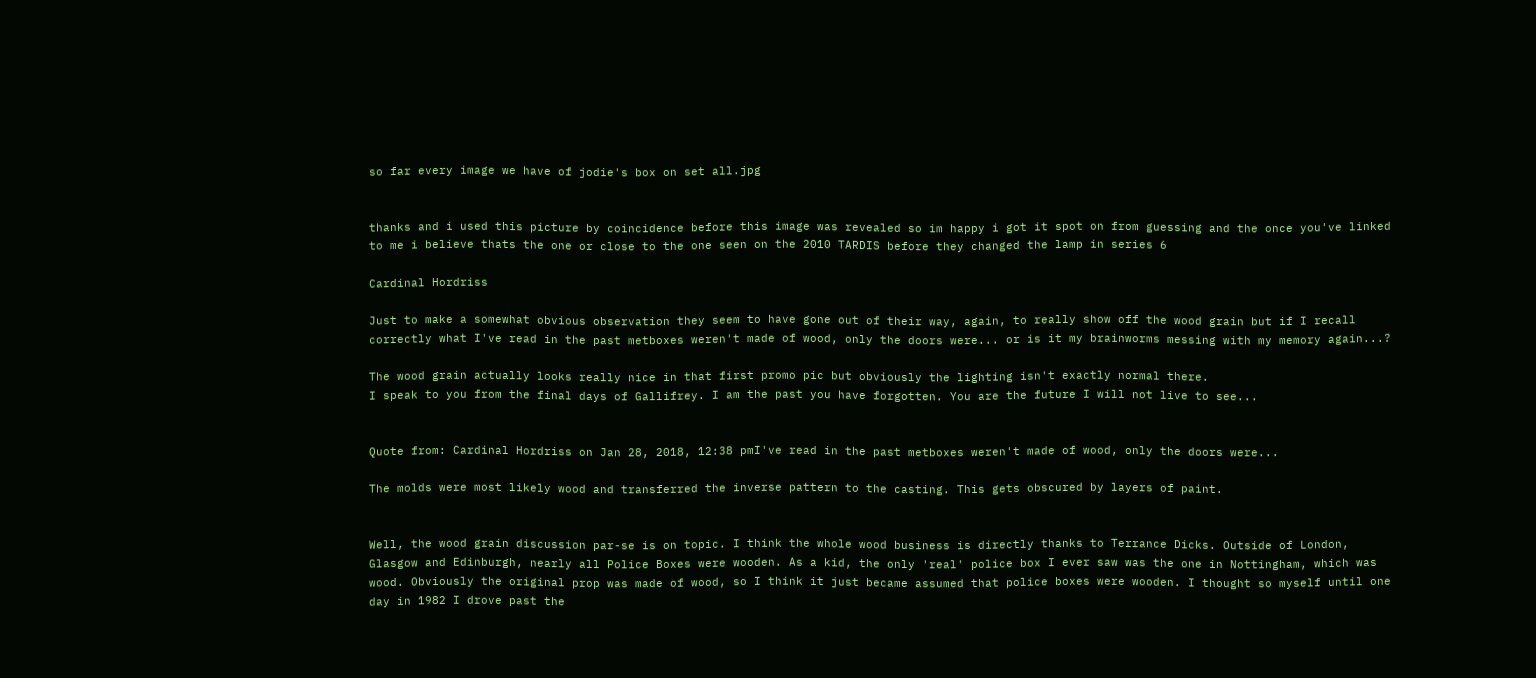so far every image we have of jodie's box on set all.jpg


thanks and i used this picture by coincidence before this image was revealed so im happy i got it spot on from guessing and the once you've linked to me i believe thats the one or close to the one seen on the 2010 TARDIS before they changed the lamp in series 6

Cardinal Hordriss

Just to make a somewhat obvious observation they seem to have gone out of their way, again, to really show off the wood grain but if I recall correctly what I've read in the past metboxes weren't made of wood, only the doors were... or is it my brainworms messing with my memory again...?

The wood grain actually looks really nice in that first promo pic but obviously the lighting isn't exactly normal there.
I speak to you from the final days of Gallifrey. I am the past you have forgotten. You are the future I will not live to see...


Quote from: Cardinal Hordriss on Jan 28, 2018, 12:38 pmI've read in the past metboxes weren't made of wood, only the doors were...

The molds were most likely wood and transferred the inverse pattern to the casting. This gets obscured by layers of paint.


Well, the wood grain discussion par-se is on topic. I think the whole wood business is directly thanks to Terrance Dicks. Outside of London, Glasgow and Edinburgh, nearly all Police Boxes were wooden. As a kid, the only 'real' police box I ever saw was the one in Nottingham, which was wood. Obviously the original prop was made of wood, so I think it just became assumed that police boxes were wooden. I thought so myself until one day in 1982 I drove past the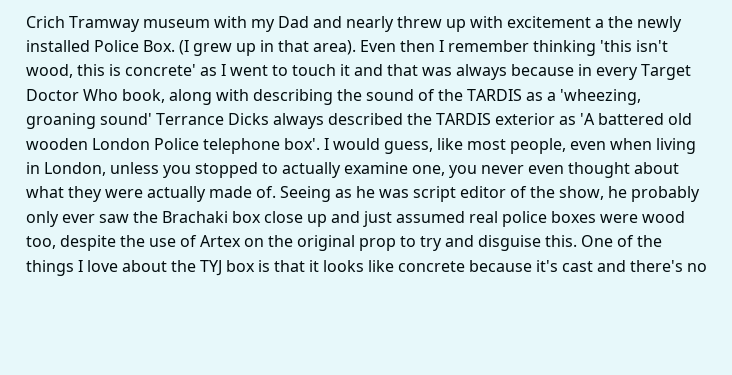Crich Tramway museum with my Dad and nearly threw up with excitement a the newly installed Police Box. (I grew up in that area). Even then I remember thinking 'this isn't wood, this is concrete' as I went to touch it and that was always because in every Target Doctor Who book, along with describing the sound of the TARDIS as a 'wheezing, groaning sound' Terrance Dicks always described the TARDIS exterior as 'A battered old wooden London Police telephone box'. I would guess, like most people, even when living in London, unless you stopped to actually examine one, you never even thought about what they were actually made of. Seeing as he was script editor of the show, he probably only ever saw the Brachaki box close up and just assumed real police boxes were wood too, despite the use of Artex on the original prop to try and disguise this. One of the things I love about the TYJ box is that it looks like concrete because it's cast and there's no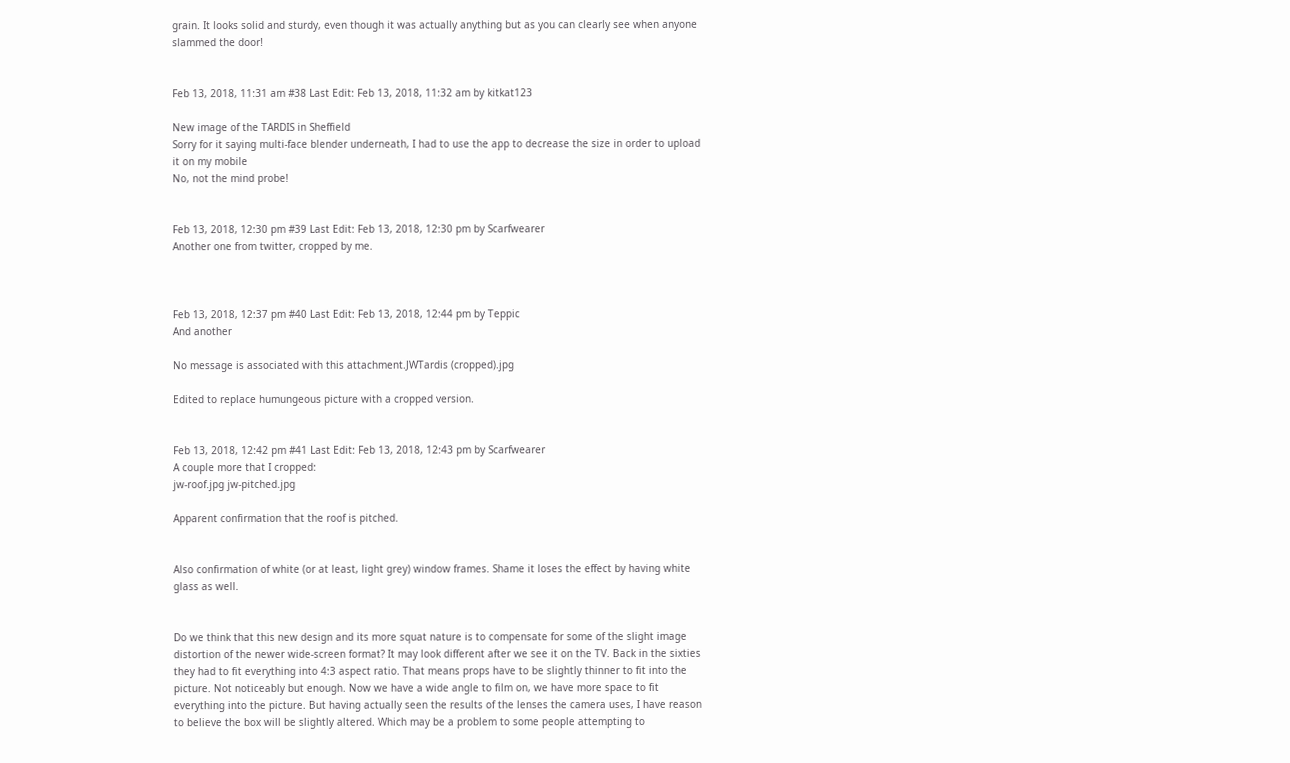grain. It looks solid and sturdy, even though it was actually anything but as you can clearly see when anyone slammed the door!


Feb 13, 2018, 11:31 am #38 Last Edit: Feb 13, 2018, 11:32 am by kitkat123

New image of the TARDIS in Sheffield
Sorry for it saying multi-face blender underneath, I had to use the app to decrease the size in order to upload it on my mobile
No, not the mind probe!


Feb 13, 2018, 12:30 pm #39 Last Edit: Feb 13, 2018, 12:30 pm by Scarfwearer
Another one from twitter, cropped by me.



Feb 13, 2018, 12:37 pm #40 Last Edit: Feb 13, 2018, 12:44 pm by Teppic
And another

No message is associated with this attachment.JWTardis (cropped).jpg

Edited to replace humungeous picture with a cropped version.


Feb 13, 2018, 12:42 pm #41 Last Edit: Feb 13, 2018, 12:43 pm by Scarfwearer
A couple more that I cropped:
jw-roof.jpg jw-pitched.jpg

Apparent confirmation that the roof is pitched.


Also confirmation of white (or at least, light grey) window frames. Shame it loses the effect by having white glass as well.


Do we think that this new design and its more squat nature is to compensate for some of the slight image distortion of the newer wide-screen format? It may look different after we see it on the TV. Back in the sixties they had to fit everything into 4:3 aspect ratio. That means props have to be slightly thinner to fit into the picture. Not noticeably but enough. Now we have a wide angle to film on, we have more space to fit everything into the picture. But having actually seen the results of the lenses the camera uses, I have reason to believe the box will be slightly altered. Which may be a problem to some people attempting to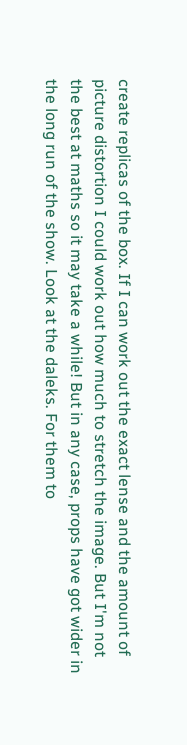create replicas of the box. If I can work out the exact lense and the amount of picture distortion I could work out how much to stretch the image. But I'm not the best at maths so it may take a while! But in any case, props have got wider in the long run of the show. Look at the daleks. For them to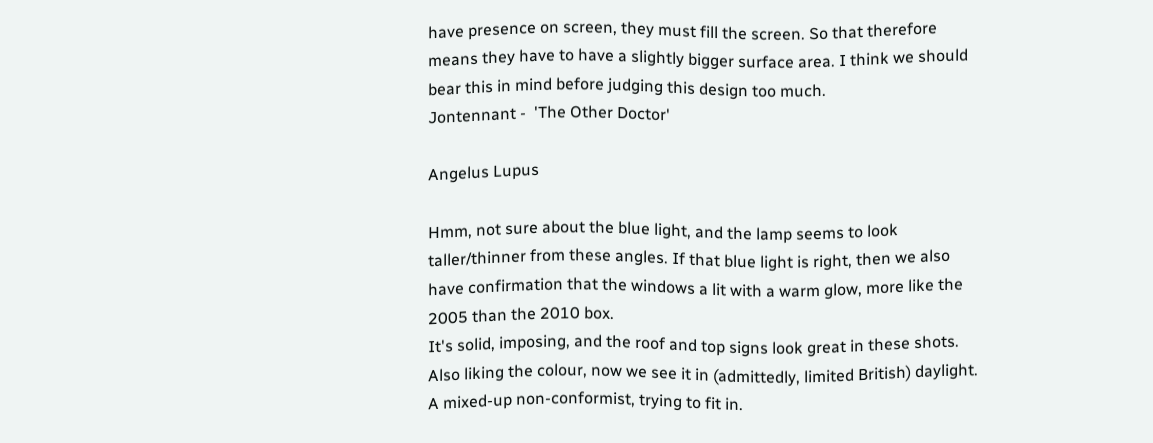have presence on screen, they must fill the screen. So that therefore means they have to have a slightly bigger surface area. I think we should bear this in mind before judging this design too much.
Jontennant -  'The Other Doctor'

Angelus Lupus

Hmm, not sure about the blue light, and the lamp seems to look taller/thinner from these angles. If that blue light is right, then we also have confirmation that the windows a lit with a warm glow, more like the 2005 than the 2010 box.
It's solid, imposing, and the roof and top signs look great in these shots. Also liking the colour, now we see it in (admittedly, limited British) daylight.
A mixed-up non-conformist, trying to fit in.